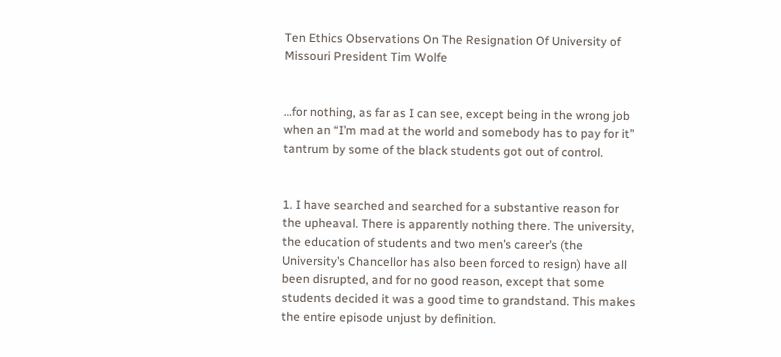Ten Ethics Observations On The Resignation Of University of Missouri President Tim Wolfe


…for nothing, as far as I can see, except being in the wrong job when an “I’m mad at the world and somebody has to pay for it” tantrum by some of the black students got out of control.


1. I have searched and searched for a substantive reason for the upheaval. There is apparently nothing there. The university, the education of students and two men’s career’s (the University’s Chancellor has also been forced to resign) have all been disrupted, and for no good reason, except that some students decided it was a good time to grandstand. This makes the entire episode unjust by definition.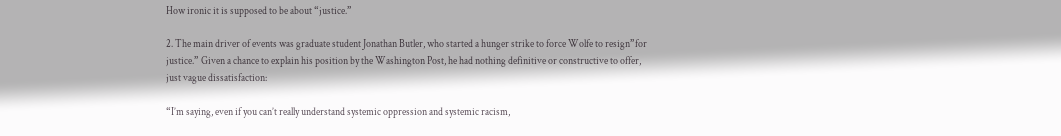How ironic it is supposed to be about “justice.”

2. The main driver of events was graduate student Jonathan Butler, who started a hunger strike to force Wolfe to resign”for justice.” Given a chance to explain his position by the Washington Post, he had nothing definitive or constructive to offer, just vague dissatisfaction:

“I’m saying, even if you can’t really understand systemic oppression and systemic racism,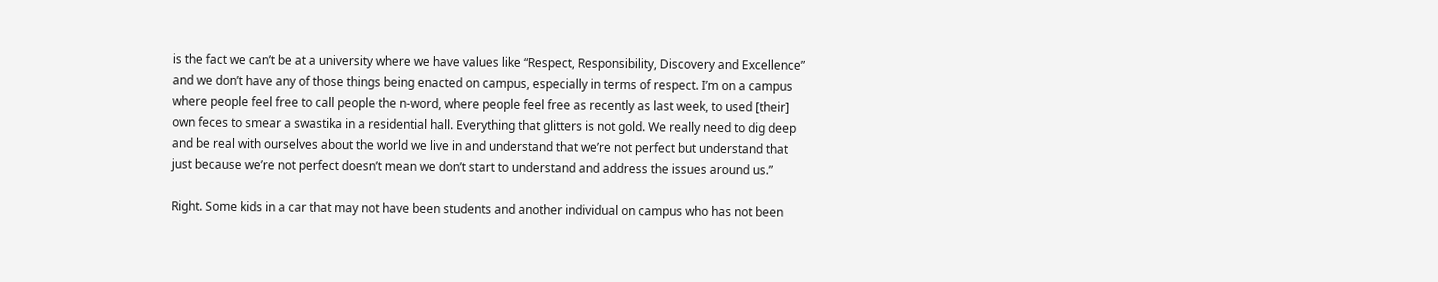is the fact we can’t be at a university where we have values like “Respect, Responsibility, Discovery and Excellence” and we don’t have any of those things being enacted on campus, especially in terms of respect. I’m on a campus where people feel free to call people the n-word, where people feel free as recently as last week, to used [their] own feces to smear a swastika in a residential hall. Everything that glitters is not gold. We really need to dig deep and be real with ourselves about the world we live in and understand that we’re not perfect but understand that just because we’re not perfect doesn’t mean we don’t start to understand and address the issues around us.”

Right. Some kids in a car that may not have been students and another individual on campus who has not been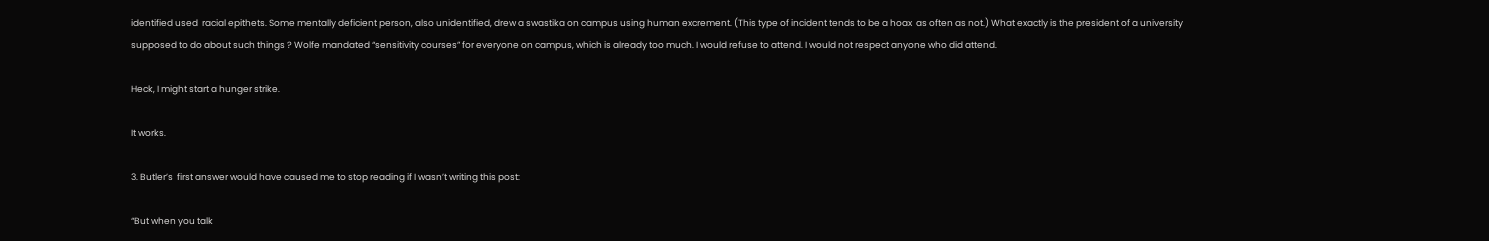identified used  racial epithets. Some mentally deficient person, also unidentified, drew a swastika on campus using human excrement. (This type of incident tends to be a hoax  as often as not.) What exactly is the president of a university supposed to do about such things ? Wolfe mandated “sensitivity courses” for everyone on campus, which is already too much. I would refuse to attend. I would not respect anyone who did attend.

Heck, I might start a hunger strike.

It works.

3. Butler’s  first answer would have caused me to stop reading if I wasn’t writing this post:

“But when you talk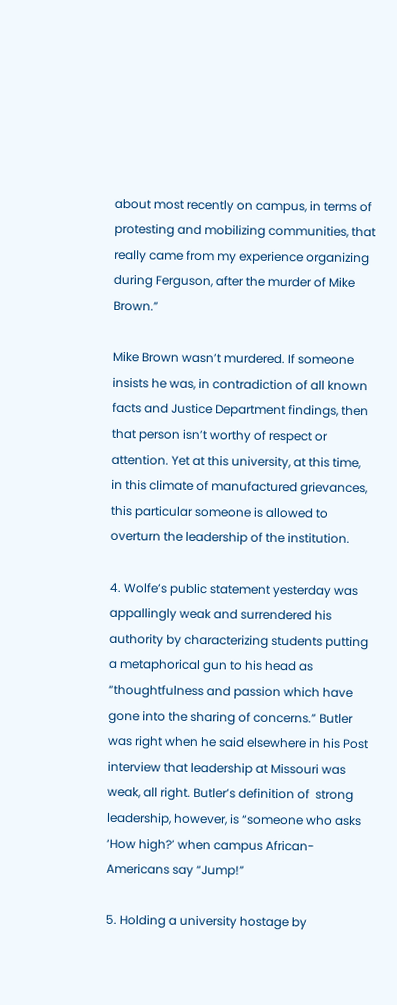about most recently on campus, in terms of protesting and mobilizing communities, that really came from my experience organizing during Ferguson, after the murder of Mike Brown.”

Mike Brown wasn’t murdered. If someone insists he was, in contradiction of all known facts and Justice Department findings, then that person isn’t worthy of respect or attention. Yet at this university, at this time, in this climate of manufactured grievances,  this particular someone is allowed to overturn the leadership of the institution.

4. Wolfe’s public statement yesterday was appallingly weak and surrendered his authority by characterizing students putting a metaphorical gun to his head as “thoughtfulness and passion which have gone into the sharing of concerns.” Butler was right when he said elsewhere in his Post interview that leadership at Missouri was weak, all right. Butler’s definition of  strong leadership, however, is “someone who asks ‘How high?’ when campus African-Americans say “Jump!”

5. Holding a university hostage by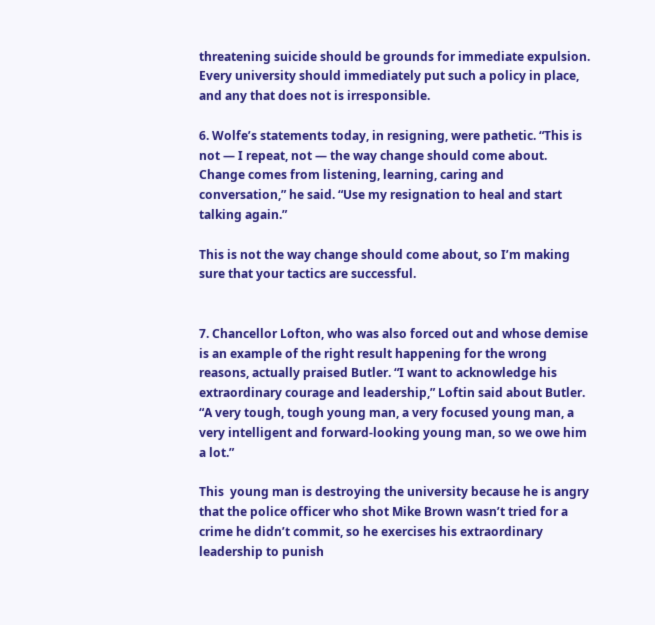threatening suicide should be grounds for immediate expulsion. Every university should immediately put such a policy in place, and any that does not is irresponsible.

6. Wolfe’s statements today, in resigning, were pathetic. “This is not — I repeat, not — the way change should come about. Change comes from listening, learning, caring and conversation,” he said. “Use my resignation to heal and start talking again.”

This is not the way change should come about, so I’m making sure that your tactics are successful.


7. Chancellor Lofton, who was also forced out and whose demise is an example of the right result happening for the wrong reasons, actually praised Butler. “I want to acknowledge his extraordinary courage and leadership,” Loftin said about Butler. “A very tough, tough young man, a very focused young man, a very intelligent and forward-looking young man, so we owe him a lot.”

This  young man is destroying the university because he is angry that the police officer who shot Mike Brown wasn’t tried for a crime he didn’t commit, so he exercises his extraordinary leadership to punish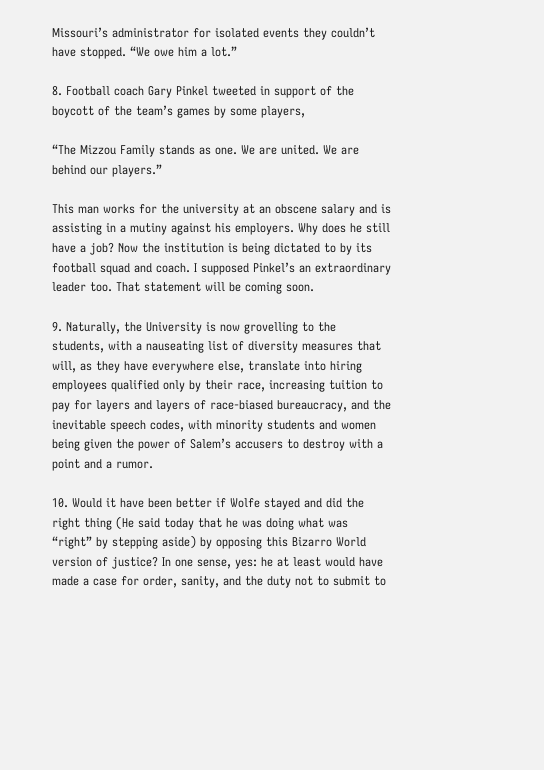Missouri’s administrator for isolated events they couldn’t have stopped. “We owe him a lot.”

8. Football coach Gary Pinkel tweeted in support of the boycott of the team’s games by some players,

“The Mizzou Family stands as one. We are united. We are behind our players.”

This man works for the university at an obscene salary and is assisting in a mutiny against his employers. Why does he still have a job? Now the institution is being dictated to by its football squad and coach. I supposed Pinkel’s an extraordinary leader too. That statement will be coming soon.

9. Naturally, the University is now grovelling to the students, with a nauseating list of diversity measures that will, as they have everywhere else, translate into hiring employees qualified only by their race, increasing tuition to pay for layers and layers of race-biased bureaucracy, and the inevitable speech codes, with minority students and women being given the power of Salem’s accusers to destroy with a point and a rumor.

10. Would it have been better if Wolfe stayed and did the right thing (He said today that he was doing what was “right” by stepping aside) by opposing this Bizarro World version of justice? In one sense, yes: he at least would have made a case for order, sanity, and the duty not to submit to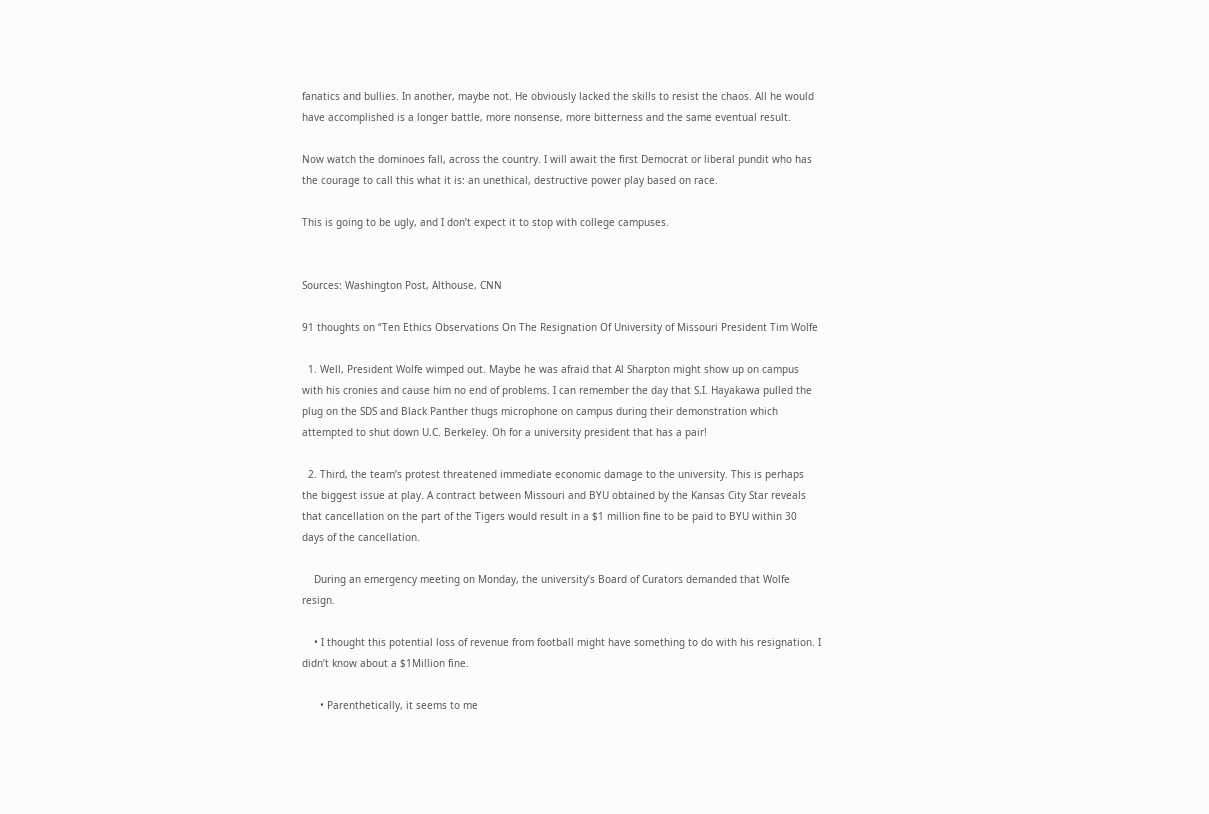fanatics and bullies. In another, maybe not. He obviously lacked the skills to resist the chaos. All he would have accomplished is a longer battle, more nonsense, more bitterness and the same eventual result.

Now watch the dominoes fall, across the country. I will await the first Democrat or liberal pundit who has the courage to call this what it is: an unethical, destructive power play based on race.

This is going to be ugly, and I don’t expect it to stop with college campuses.


Sources: Washington Post, Althouse, CNN

91 thoughts on “Ten Ethics Observations On The Resignation Of University of Missouri President Tim Wolfe

  1. Well, President Wolfe wimped out. Maybe he was afraid that Al Sharpton might show up on campus with his cronies and cause him no end of problems. I can remember the day that S.I. Hayakawa pulled the plug on the SDS and Black Panther thugs microphone on campus during their demonstration which attempted to shut down U.C. Berkeley. Oh for a university president that has a pair!

  2. Third, the team’s protest threatened immediate economic damage to the university. This is perhaps the biggest issue at play. A contract between Missouri and BYU obtained by the Kansas City Star reveals that cancellation on the part of the Tigers would result in a $1 million fine to be paid to BYU within 30 days of the cancellation.

    During an emergency meeting on Monday, the university’s Board of Curators demanded that Wolfe resign.

    • I thought this potential loss of revenue from football might have something to do with his resignation. I didn’t know about a $1Million fine.

      • Parenthetically, it seems to me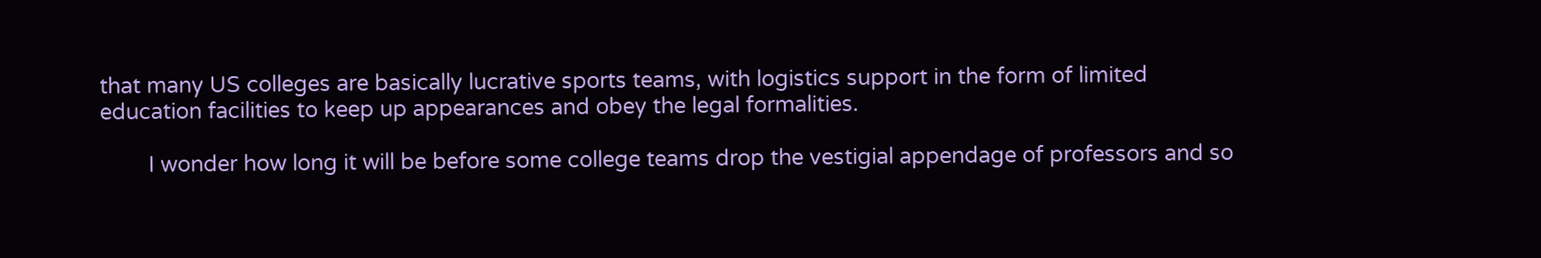that many US colleges are basically lucrative sports teams, with logistics support in the form of limited education facilities to keep up appearances and obey the legal formalities.

        I wonder how long it will be before some college teams drop the vestigial appendage of professors and so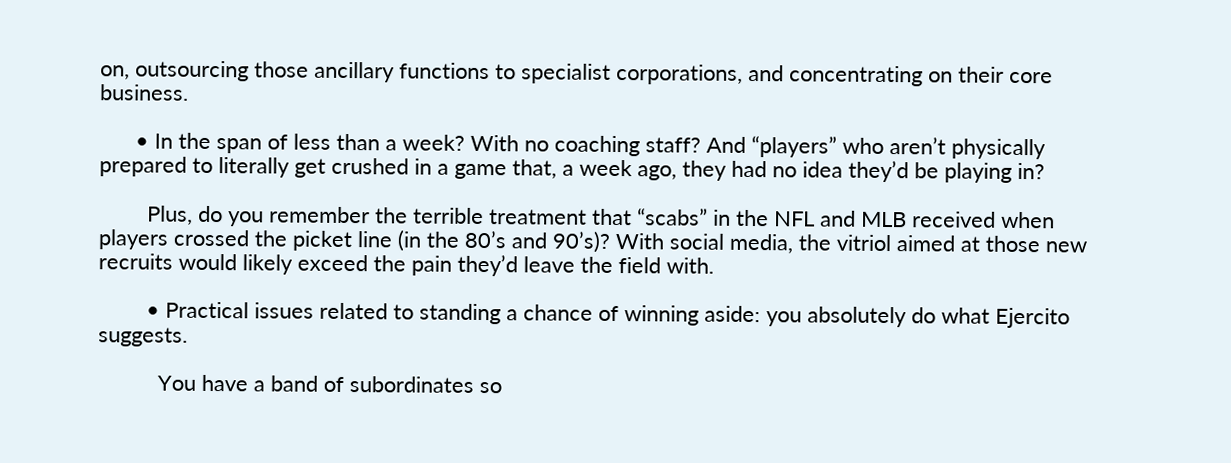on, outsourcing those ancillary functions to specialist corporations, and concentrating on their core business.

      • In the span of less than a week? With no coaching staff? And “players” who aren’t physically prepared to literally get crushed in a game that, a week ago, they had no idea they’d be playing in?

        Plus, do you remember the terrible treatment that “scabs” in the NFL and MLB received when players crossed the picket line (in the 80’s and 90’s)? With social media, the vitriol aimed at those new recruits would likely exceed the pain they’d leave the field with.

        • Practical issues related to standing a chance of winning aside: you absolutely do what Ejercito suggests.

          You have a band of subordinates so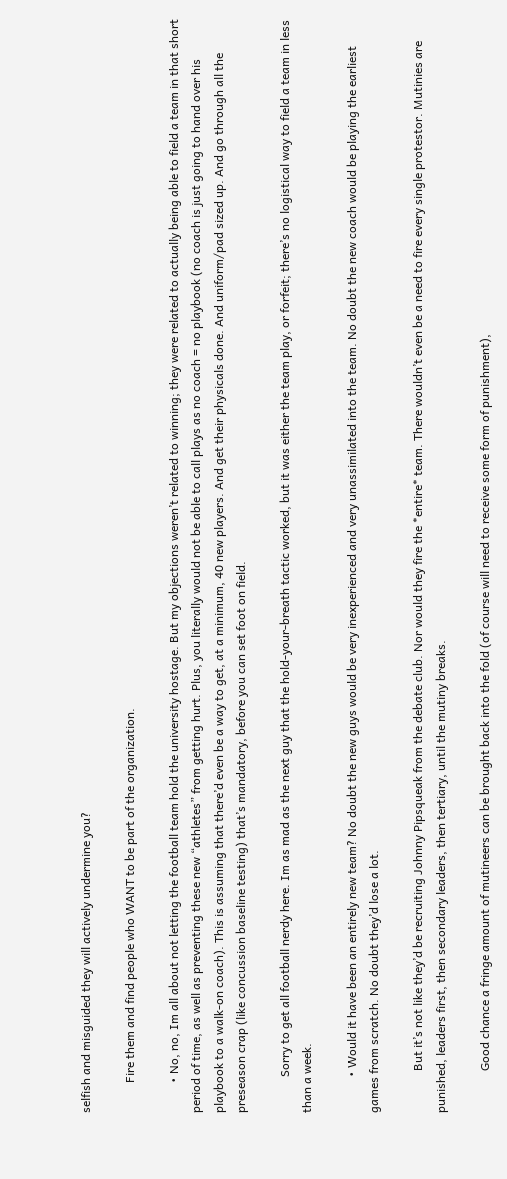selfish and misguided they will actively undermine you?

          Fire them and find people who WANT to be part of the organization.

          • No, no, Im all about not letting the football team hold the university hostage. But my objections weren’t related to winning; they were related to actually being able to field a team in that short period of time, as well as preventing these new “athletes” from getting hurt. Plus, you literally would not be able to call plays as no coach = no playbook (no coach is just going to hand over his playbook to a walk-on coach). This is assuming that there’d even be a way to get, at a minimum, 40 new players. And get their physicals done. And uniform/pad sized up. And go through all the preseason crap (like concussion baseline testing) that’s mandatory, before you can set foot on field.

            Sorry to get all football nerdy here. Im as mad as the next guy that the hold-your-breath tactic worked, but it was either the team play, or forfeit; there’s no logistical way to field a team in less than a week.

            • Would it have been an entirely new team? No doubt the new guys would be very inexperienced and very unassimilated into the team. No doubt the new coach would be playing the earliest games from scratch. No doubt they’d lose a lot.

              But it’s not like they’d be recruiting Johnny Pipsqueak from the debate club. Nor would they fire the *entire* team. There wouldn’t even be a need to fire every single protestor. Mutinies are punished, leaders first, then secondary leaders, then tertiary, until the mutiny breaks.

              Good chance a fringe amount of mutineers can be brought back into the fold (of course will need to receive some form of punishment),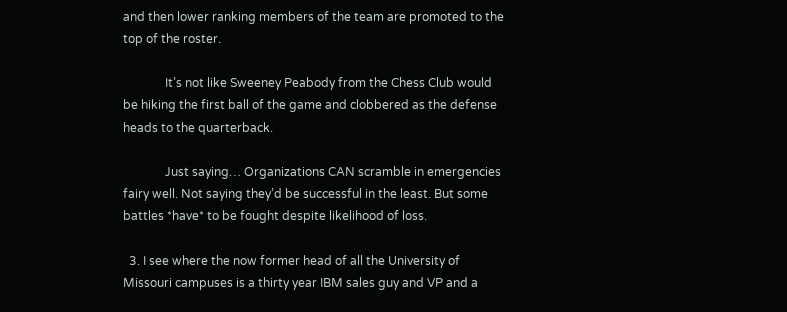and then lower ranking members of the team are promoted to the top of the roster.

              It’s not like Sweeney Peabody from the Chess Club would be hiking the first ball of the game and clobbered as the defense heads to the quarterback.

              Just saying… Organizations CAN scramble in emergencies fairy well. Not saying they’d be successful in the least. But some battles *have* to be fought despite likelihood of loss.

  3. I see where the now former head of all the University of Missouri campuses is a thirty year IBM sales guy and VP and a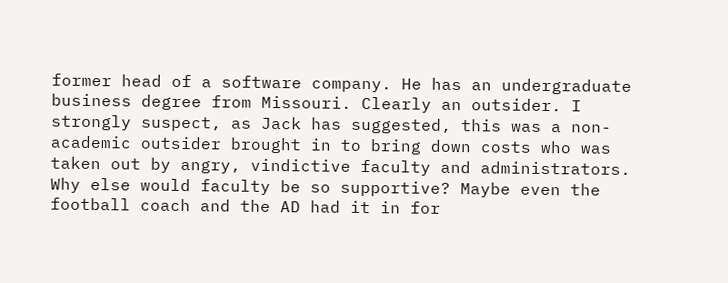former head of a software company. He has an undergraduate business degree from Missouri. Clearly an outsider. I strongly suspect, as Jack has suggested, this was a non-academic outsider brought in to bring down costs who was taken out by angry, vindictive faculty and administrators. Why else would faculty be so supportive? Maybe even the football coach and the AD had it in for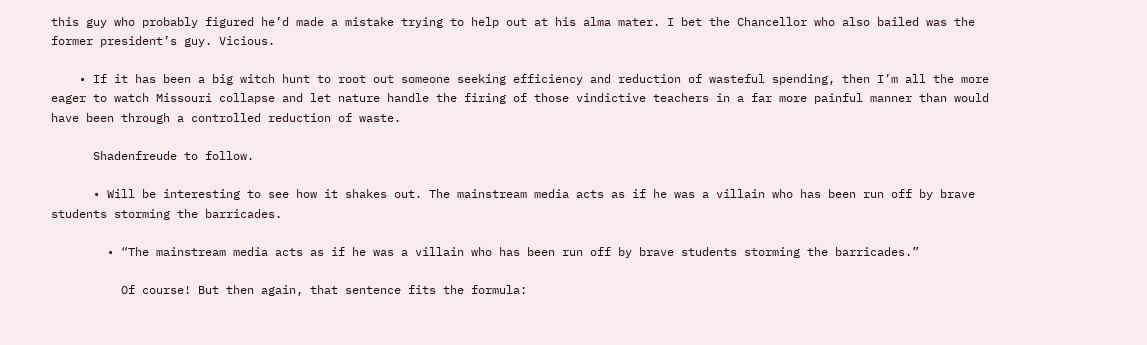this guy who probably figured he’d made a mistake trying to help out at his alma mater. I bet the Chancellor who also bailed was the former president’s guy. Vicious.

    • If it has been a big witch hunt to root out someone seeking efficiency and reduction of wasteful spending, then I’m all the more eager to watch Missouri collapse and let nature handle the firing of those vindictive teachers in a far more painful manner than would have been through a controlled reduction of waste.

      Shadenfreude to follow.

      • Will be interesting to see how it shakes out. The mainstream media acts as if he was a villain who has been run off by brave students storming the barricades.

        • “The mainstream media acts as if he was a villain who has been run off by brave students storming the barricades.”

          Of course! But then again, that sentence fits the formula: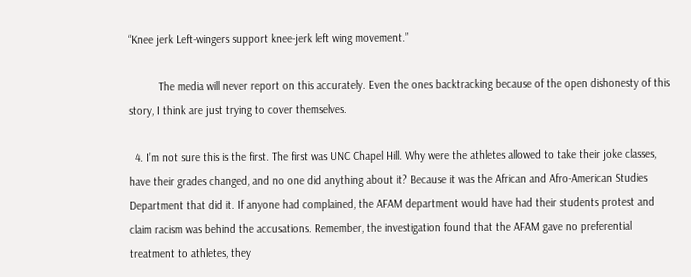“Knee jerk Left-wingers support knee-jerk left wing movement.”

          The media will never report on this accurately. Even the ones backtracking because of the open dishonesty of this story, I think are just trying to cover themselves.

  4. I’m not sure this is the first. The first was UNC Chapel Hill. Why were the athletes allowed to take their joke classes, have their grades changed, and no one did anything about it? Because it was the African and Afro-American Studies Department that did it. If anyone had complained, the AFAM department would have had their students protest and claim racism was behind the accusations. Remember, the investigation found that the AFAM gave no preferential treatment to athletes, they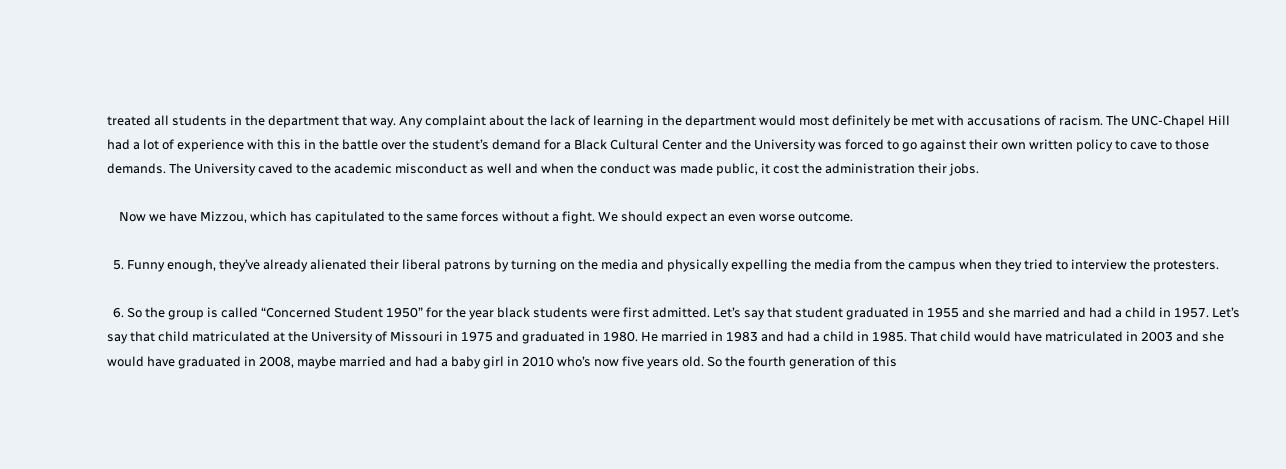treated all students in the department that way. Any complaint about the lack of learning in the department would most definitely be met with accusations of racism. The UNC-Chapel Hill had a lot of experience with this in the battle over the student’s demand for a Black Cultural Center and the University was forced to go against their own written policy to cave to those demands. The University caved to the academic misconduct as well and when the conduct was made public, it cost the administration their jobs.

    Now we have Mizzou, which has capitulated to the same forces without a fight. We should expect an even worse outcome.

  5. Funny enough, they’ve already alienated their liberal patrons by turning on the media and physically expelling the media from the campus when they tried to interview the protesters.

  6. So the group is called “Concerned Student 1950” for the year black students were first admitted. Let’s say that student graduated in 1955 and she married and had a child in 1957. Let’s say that child matriculated at the University of Missouri in 1975 and graduated in 1980. He married in 1983 and had a child in 1985. That child would have matriculated in 2003 and she would have graduated in 2008, maybe married and had a baby girl in 2010 who’s now five years old. So the fourth generation of this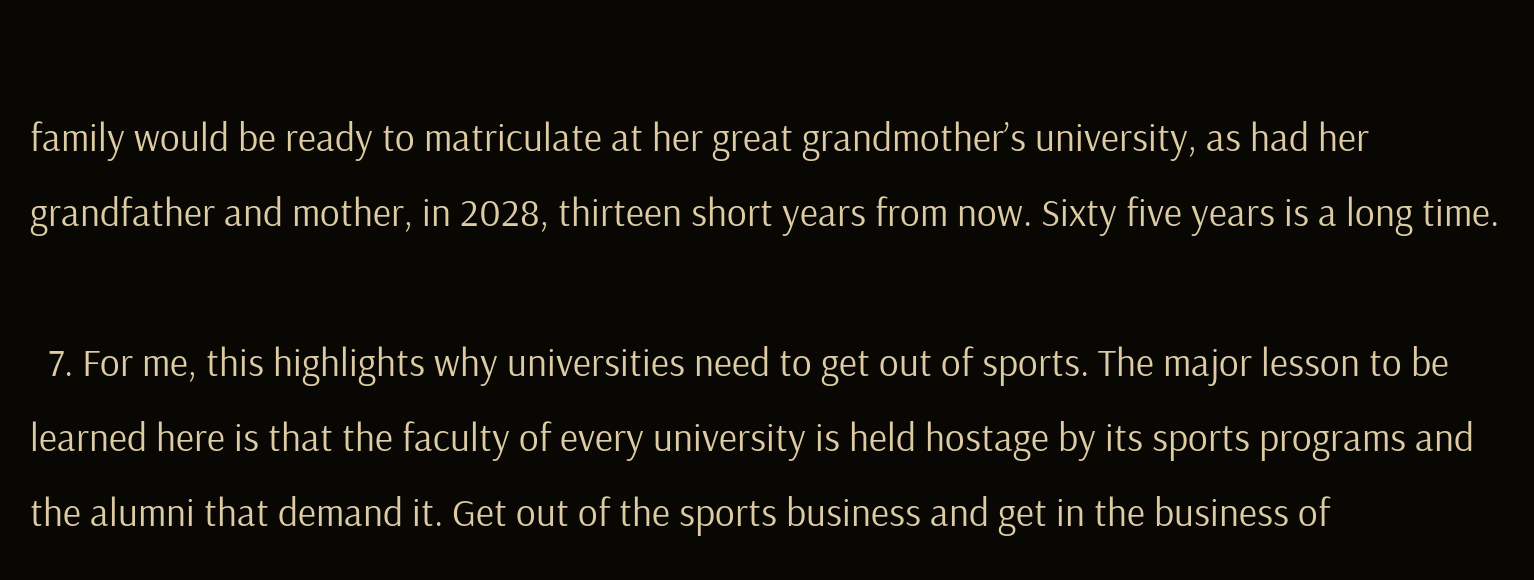family would be ready to matriculate at her great grandmother’s university, as had her grandfather and mother, in 2028, thirteen short years from now. Sixty five years is a long time.

  7. For me, this highlights why universities need to get out of sports. The major lesson to be learned here is that the faculty of every university is held hostage by its sports programs and the alumni that demand it. Get out of the sports business and get in the business of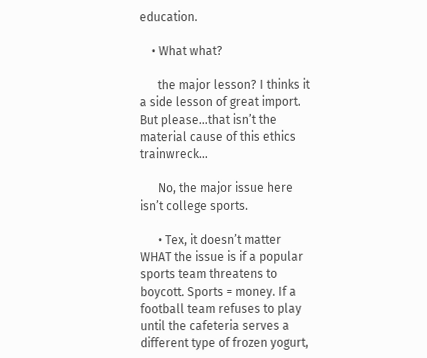education.

    • What what?

      the major lesson? I thinks it a side lesson of great import. But please…that isn’t the material cause of this ethics trainwreck…

      No, the major issue here isn’t college sports.

      • Tex, it doesn’t matter WHAT the issue is if a popular sports team threatens to boycott. Sports = money. If a football team refuses to play until the cafeteria serves a different type of frozen yogurt,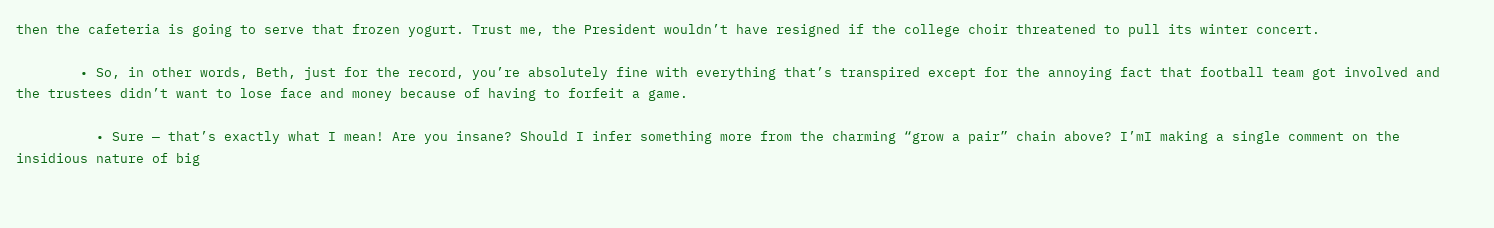then the cafeteria is going to serve that frozen yogurt. Trust me, the President wouldn’t have resigned if the college choir threatened to pull its winter concert.

        • So, in other words, Beth, just for the record, you’re absolutely fine with everything that’s transpired except for the annoying fact that football team got involved and the trustees didn’t want to lose face and money because of having to forfeit a game.

          • Sure — that’s exactly what I mean! Are you insane? Should I infer something more from the charming “grow a pair” chain above? I’mI making a single comment on the insidious nature of big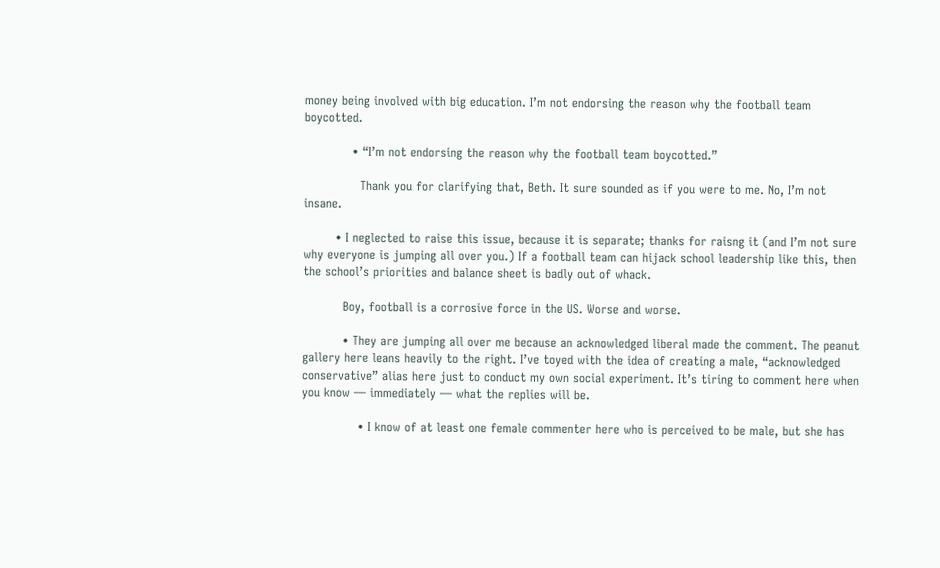money being involved with big education. I’m not endorsing the reason why the football team boycotted.

            • “I’m not endorsing the reason why the football team boycotted.”

              Thank you for clarifying that, Beth. It sure sounded as if you were to me. No, I’m not insane.

        • I neglected to raise this issue, because it is separate; thanks for raisng it (and I’m not sure why everyone is jumping all over you.) If a football team can hijack school leadership like this, then the school’s priorities and balance sheet is badly out of whack.

          Boy, football is a corrosive force in the US. Worse and worse.

          • They are jumping all over me because an acknowledged liberal made the comment. The peanut gallery here leans heavily to the right. I’ve toyed with the idea of creating a male, “acknowledged conservative” alias here just to conduct my own social experiment. It’s tiring to comment here when you know — immediately — what the replies will be.

              • I know of at least one female commenter here who is perceived to be male, but she has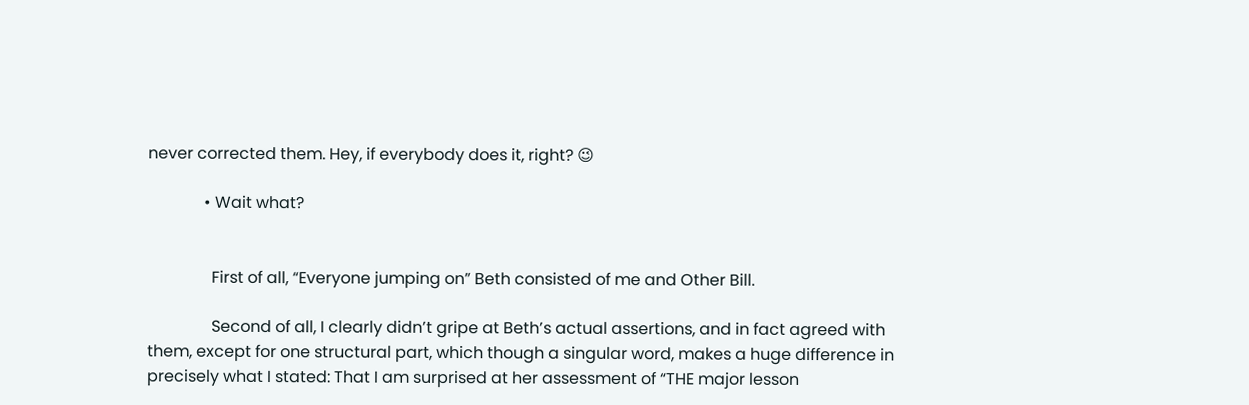never corrected them. Hey, if everybody does it, right? 😉

              • Wait what?


                First of all, “Everyone jumping on” Beth consisted of me and Other Bill.

                Second of all, I clearly didn’t gripe at Beth’s actual assertions, and in fact agreed with them, except for one structural part, which though a singular word, makes a huge difference in precisely what I stated: That I am surprised at her assessment of “THE major lesson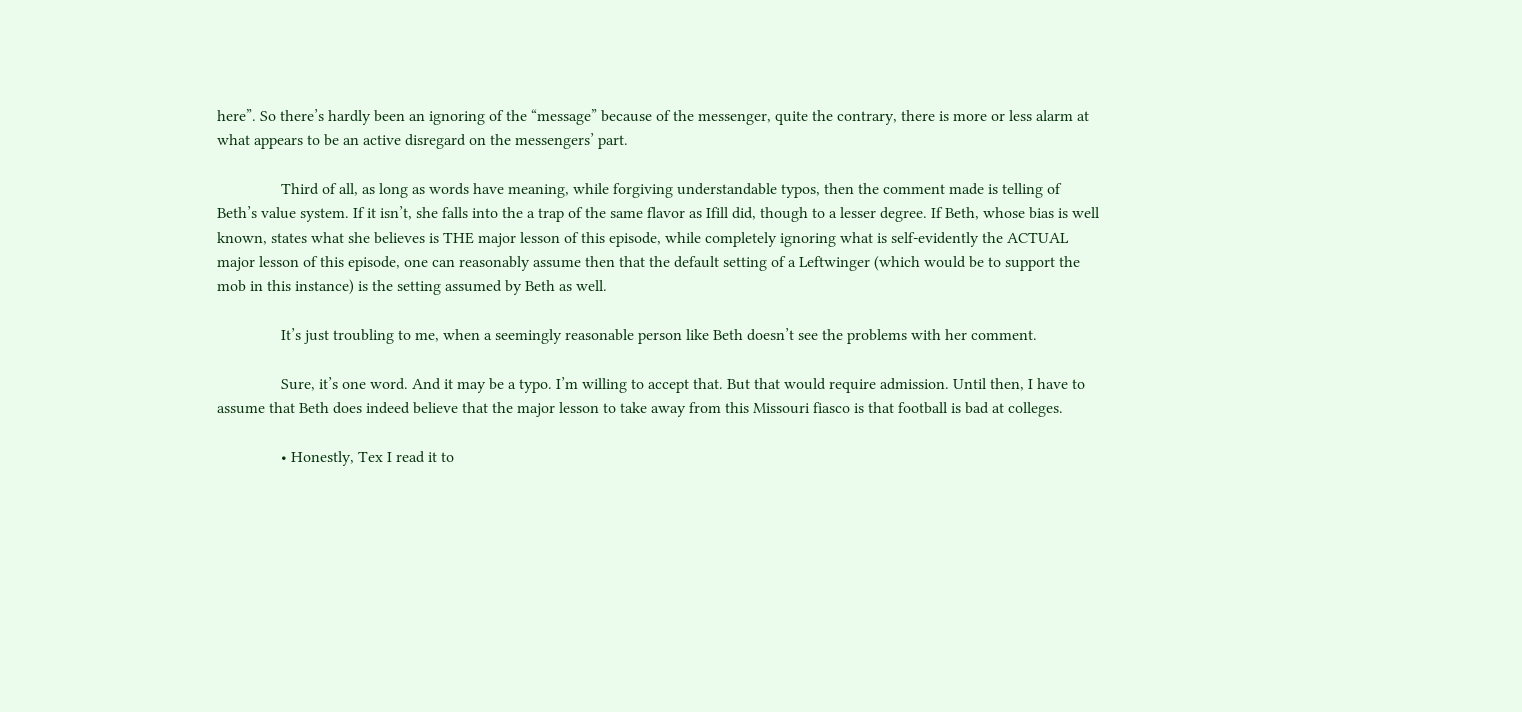here”. So there’s hardly been an ignoring of the “message” because of the messenger, quite the contrary, there is more or less alarm at what appears to be an active disregard on the messengers’ part.

                Third of all, as long as words have meaning, while forgiving understandable typos, then the comment made is telling of Beth’s value system. If it isn’t, she falls into the a trap of the same flavor as Ifill did, though to a lesser degree. If Beth, whose bias is well known, states what she believes is THE major lesson of this episode, while completely ignoring what is self-evidently the ACTUAL major lesson of this episode, one can reasonably assume then that the default setting of a Leftwinger (which would be to support the mob in this instance) is the setting assumed by Beth as well.

                It’s just troubling to me, when a seemingly reasonable person like Beth doesn’t see the problems with her comment.

                Sure, it’s one word. And it may be a typo. I’m willing to accept that. But that would require admission. Until then, I have to assume that Beth does indeed believe that the major lesson to take away from this Missouri fiasco is that football is bad at colleges.

                • Honestly, Tex I read it to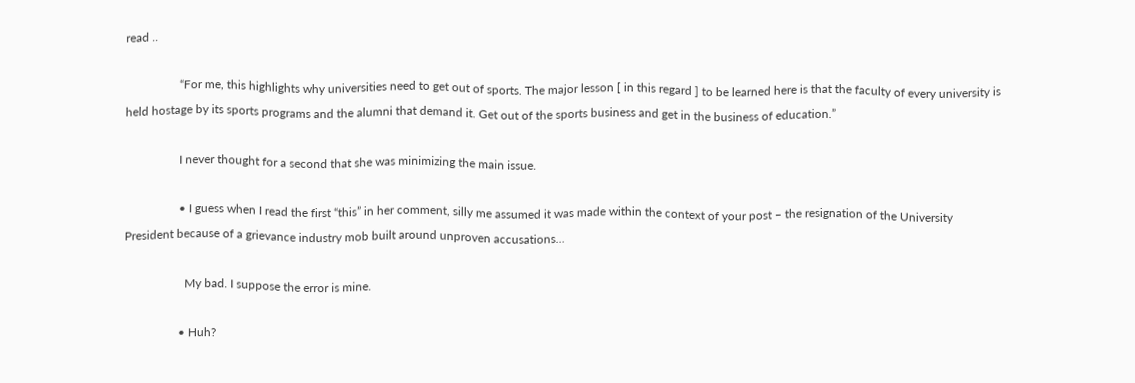read ..

                  “For me, this highlights why universities need to get out of sports. The major lesson [ in this regard ] to be learned here is that the faculty of every university is held hostage by its sports programs and the alumni that demand it. Get out of the sports business and get in the business of education.”

                  I never thought for a second that she was minimizing the main issue.

                  • I guess when I read the first “this” in her comment, silly me assumed it was made within the context of your post – the resignation of the University President because of a grievance industry mob built around unproven accusations…

                    My bad. I suppose the error is mine.

                  • Huh?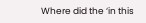Where did the ‘in this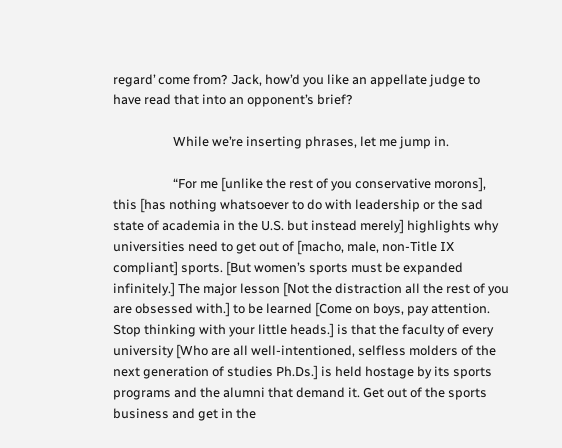regard’ come from? Jack, how’d you like an appellate judge to have read that into an opponent’s brief?

                    While we’re inserting phrases, let me jump in.

                    “For me [unlike the rest of you conservative morons], this [has nothing whatsoever to do with leadership or the sad state of academia in the U.S. but instead merely] highlights why universities need to get out of [macho, male, non-Title IX compliant] sports. [But women’s sports must be expanded infinitely.] The major lesson [Not the distraction all the rest of you are obsessed with.] to be learned [Come on boys, pay attention. Stop thinking with your little heads.] is that the faculty of every university [Who are all well-intentioned, selfless molders of the next generation of studies Ph.Ds.] is held hostage by its sports programs and the alumni that demand it. Get out of the sports business and get in the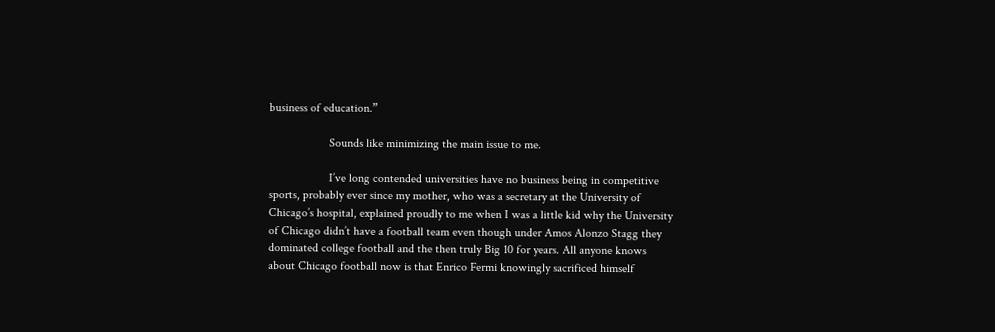business of education.”

                    Sounds like minimizing the main issue to me.

                    I’ve long contended universities have no business being in competitive sports, probably ever since my mother, who was a secretary at the University of Chicago’s hospital, explained proudly to me when I was a little kid why the University of Chicago didn’t have a football team even though under Amos Alonzo Stagg they dominated college football and the then truly Big 10 for years. All anyone knows about Chicago football now is that Enrico Fermi knowingly sacrificed himself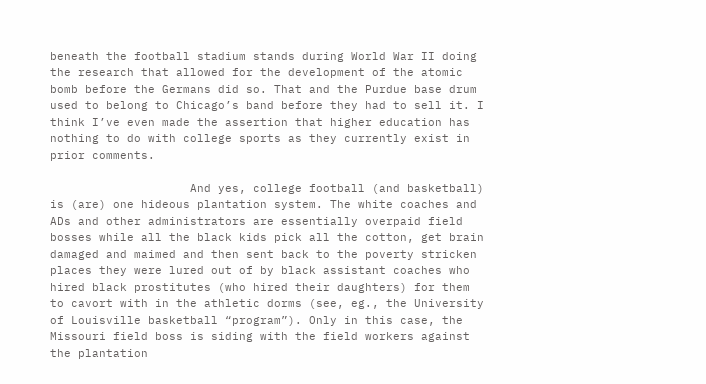beneath the football stadium stands during World War II doing the research that allowed for the development of the atomic bomb before the Germans did so. That and the Purdue base drum used to belong to Chicago’s band before they had to sell it. I think I’ve even made the assertion that higher education has nothing to do with college sports as they currently exist in prior comments.

                    And yes, college football (and basketball) is (are) one hideous plantation system. The white coaches and ADs and other administrators are essentially overpaid field bosses while all the black kids pick all the cotton, get brain damaged and maimed and then sent back to the poverty stricken places they were lured out of by black assistant coaches who hired black prostitutes (who hired their daughters) for them to cavort with in the athletic dorms (see, eg., the University of Louisville basketball “program”). Only in this case, the Missouri field boss is siding with the field workers against the plantation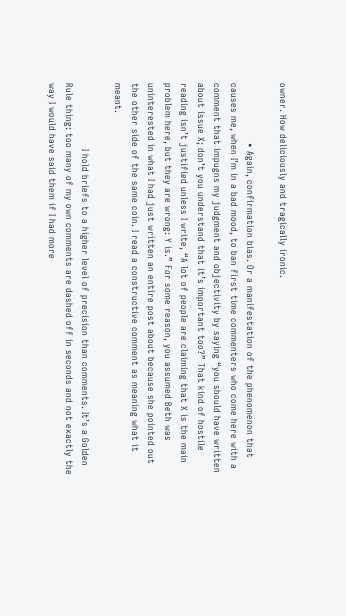owner. How deliciously and tragically ironic.

                    • Again, confirmation bias. Or a manifestation of the phenomenon that causes me, when I’m in a bad mood, to ban first time commenters who come here with a comment that impugns my judgment and objectivity by saying “you should have written about issue X; don’t you understand that it’s important too?” That kind of hostile reading isn’t justified unless I write, “A lot of people are claiming that X is the main problem here, but they are wrong: Y is.” For some reason, you assumed Beth was uninterested in what I had just written an entire post about because she pointed out the other side of the same coin. I read a constructive comment as meaning what it meant.

                      I hold briefs to a higher level of precision than comments. It’s a Golden Rule thing: too many of my own comments are dashed off in seconds and not exactly the way I would have said them if I had more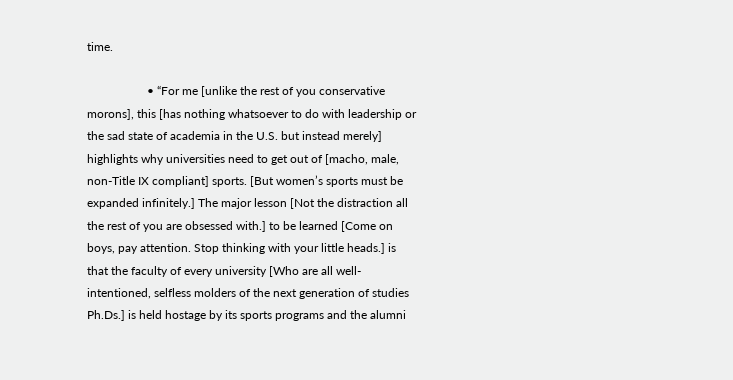time.

                    • “For me [unlike the rest of you conservative morons], this [has nothing whatsoever to do with leadership or the sad state of academia in the U.S. but instead merely] highlights why universities need to get out of [macho, male, non-Title IX compliant] sports. [But women’s sports must be expanded infinitely.] The major lesson [Not the distraction all the rest of you are obsessed with.] to be learned [Come on boys, pay attention. Stop thinking with your little heads.] is that the faculty of every university [Who are all well-intentioned, selfless molders of the next generation of studies Ph.Ds.] is held hostage by its sports programs and the alumni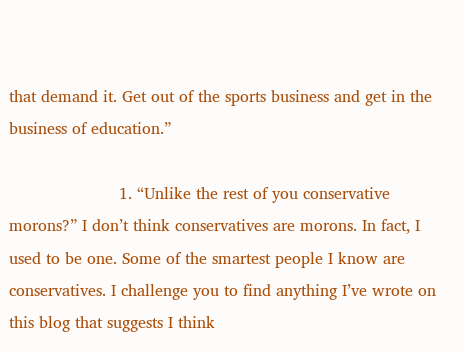that demand it. Get out of the sports business and get in the business of education.”

                      1. “Unlike the rest of you conservative morons?” I don’t think conservatives are morons. In fact, I used to be one. Some of the smartest people I know are conservatives. I challenge you to find anything I’ve wrote on this blog that suggests I think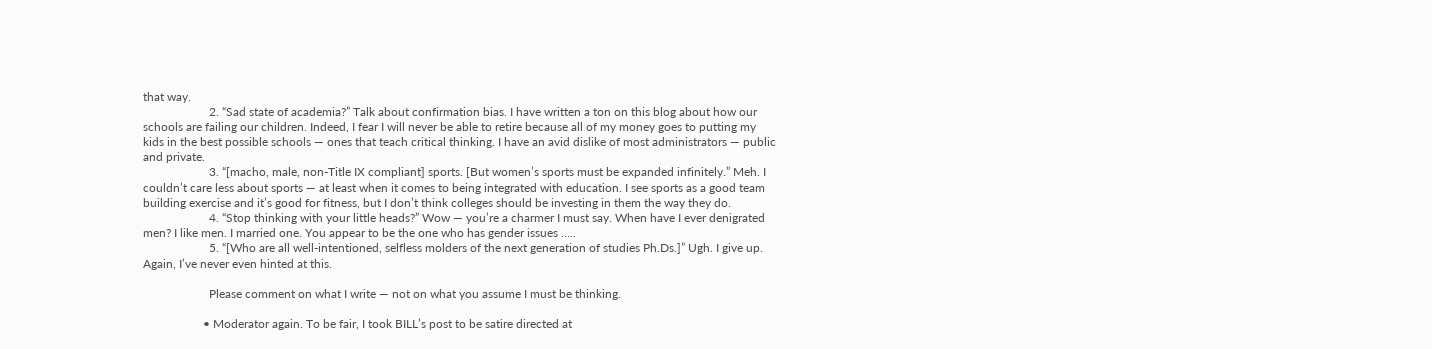that way.
                      2. “Sad state of academia?” Talk about confirmation bias. I have written a ton on this blog about how our schools are failing our children. Indeed, I fear I will never be able to retire because all of my money goes to putting my kids in the best possible schools — ones that teach critical thinking. I have an avid dislike of most administrators — public and private.
                      3. “[macho, male, non-Title IX compliant] sports. [But women’s sports must be expanded infinitely.” Meh. I couldn’t care less about sports — at least when it comes to being integrated with education. I see sports as a good team building exercise and it’s good for fitness, but I don’t think colleges should be investing in them the way they do.
                      4. “Stop thinking with your little heads?” Wow — you’re a charmer I must say. When have I ever denigrated men? I like men. I married one. You appear to be the one who has gender issues …..
                      5. “[Who are all well-intentioned, selfless molders of the next generation of studies Ph.Ds.]” Ugh. I give up. Again, I’ve never even hinted at this.

                      Please comment on what I write — not on what you assume I must be thinking.

                    • Moderator again. To be fair, I took BILL’s post to be satire directed at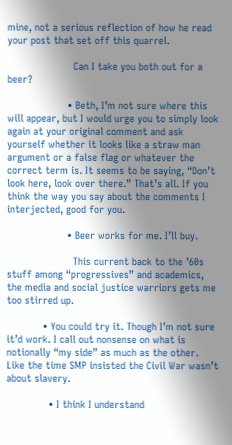mine, not a serious reflection of how he read your post that set off this quarrel.

                      Can I take you both out for a beer?

                    • Beth, I’m not sure where this will appear, but I would urge you to simply look again at your original comment and ask yourself whether it looks like a straw man argument or a false flag or whatever the correct term is. It seems to be saying, “Don’t look here, look over there.” That’s all. If you think the way you say about the comments I interjected, good for you.

                    • Beer works for me. I’ll buy.

                      This current back to the ’60s stuff among “progressives” and academics, the media and social justice warriors gets me too stirred up.

            • You could try it. Though I’m not sure it’d work. I call out nonsense on what is notionally “my side” as much as the other. Like the time SMP insisted the Civil War wasn’t about slavery.

              • I think I understand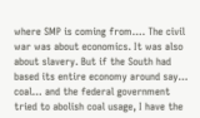where SMP is coming from…. The civil war was about economics. It was also about slavery. But if the South had based its entire economy around say… coal… and the federal government tried to abolish coal usage, I have the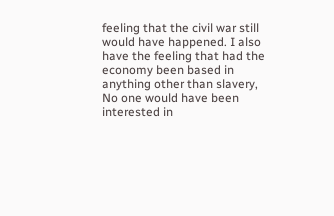feeling that the civil war still would have happened. I also have the feeling that had the economy been based in anything other than slavery, No one would have been interested in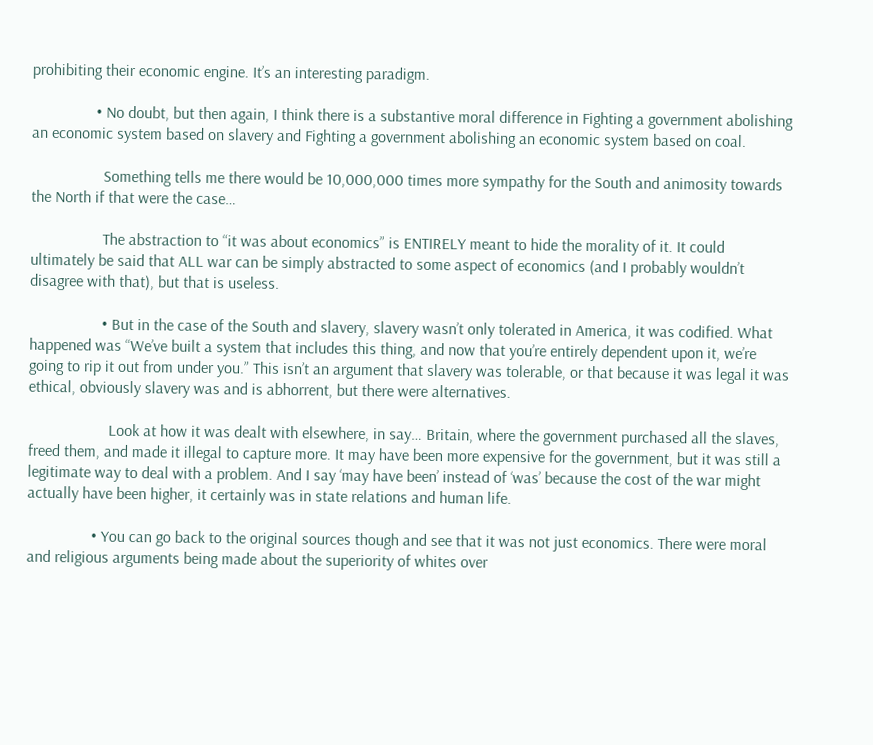prohibiting their economic engine. It’s an interesting paradigm.

                • No doubt, but then again, I think there is a substantive moral difference in Fighting a government abolishing an economic system based on slavery and Fighting a government abolishing an economic system based on coal.

                  Something tells me there would be 10,000,000 times more sympathy for the South and animosity towards the North if that were the case…

                  The abstraction to “it was about economics” is ENTIRELY meant to hide the morality of it. It could ultimately be said that ALL war can be simply abstracted to some aspect of economics (and I probably wouldn’t disagree with that), but that is useless.

                  • But in the case of the South and slavery, slavery wasn’t only tolerated in America, it was codified. What happened was “We’ve built a system that includes this thing, and now that you’re entirely dependent upon it, we’re going to rip it out from under you.” This isn’t an argument that slavery was tolerable, or that because it was legal it was ethical, obviously slavery was and is abhorrent, but there were alternatives.

                    Look at how it was dealt with elsewhere, in say… Britain, where the government purchased all the slaves, freed them, and made it illegal to capture more. It may have been more expensive for the government, but it was still a legitimate way to deal with a problem. And I say ‘may have been’ instead of ‘was’ because the cost of the war might actually have been higher, it certainly was in state relations and human life.

                • You can go back to the original sources though and see that it was not just economics. There were moral and religious arguments being made about the superiority of whites over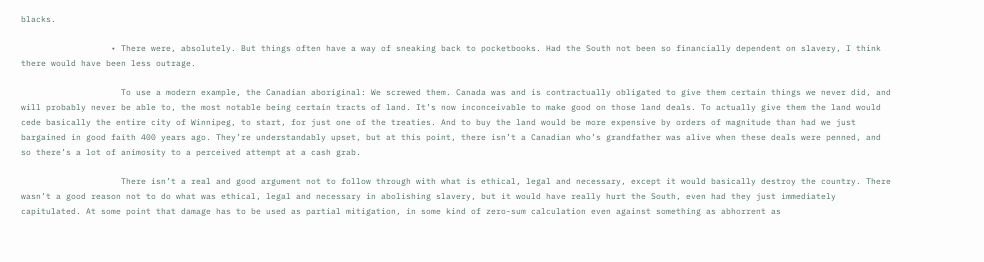blacks.

                  • There were, absolutely. But things often have a way of sneaking back to pocketbooks. Had the South not been so financially dependent on slavery, I think there would have been less outrage.

                    To use a modern example, the Canadian aboriginal: We screwed them. Canada was and is contractually obligated to give them certain things we never did, and will probably never be able to, the most notable being certain tracts of land. It’s now inconceivable to make good on those land deals. To actually give them the land would cede basically the entire city of Winnipeg, to start, for just one of the treaties. And to buy the land would be more expensive by orders of magnitude than had we just bargained in good faith 400 years ago. They’re understandably upset, but at this point, there isn’t a Canadian who’s grandfather was alive when these deals were penned, and so there’s a lot of animosity to a perceived attempt at a cash grab.

                    There isn’t a real and good argument not to follow through with what is ethical, legal and necessary, except it would basically destroy the country. There wasn’t a good reason not to do what was ethical, legal and necessary in abolishing slavery, but it would have really hurt the South, even had they just immediately capitulated. At some point that damage has to be used as partial mitigation, in some kind of zero-sum calculation even against something as abhorrent as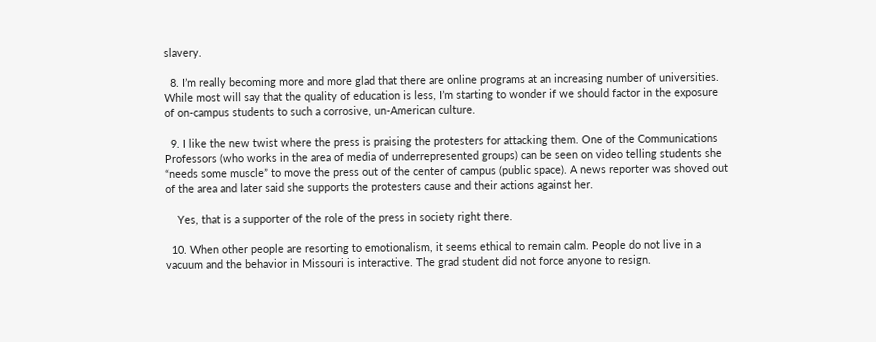slavery.

  8. I’m really becoming more and more glad that there are online programs at an increasing number of universities. While most will say that the quality of education is less, I’m starting to wonder if we should factor in the exposure of on-campus students to such a corrosive, un-American culture.

  9. I like the new twist where the press is praising the protesters for attacking them. One of the Communications Professors (who works in the area of media of underrepresented groups) can be seen on video telling students she “needs some muscle” to move the press out of the center of campus (public space). A news reporter was shoved out of the area and later said she supports the protesters cause and their actions against her.

    Yes, that is a supporter of the role of the press in society right there.

  10. When other people are resorting to emotionalism, it seems ethical to remain calm. People do not live in a vacuum and the behavior in Missouri is interactive. The grad student did not force anyone to resign.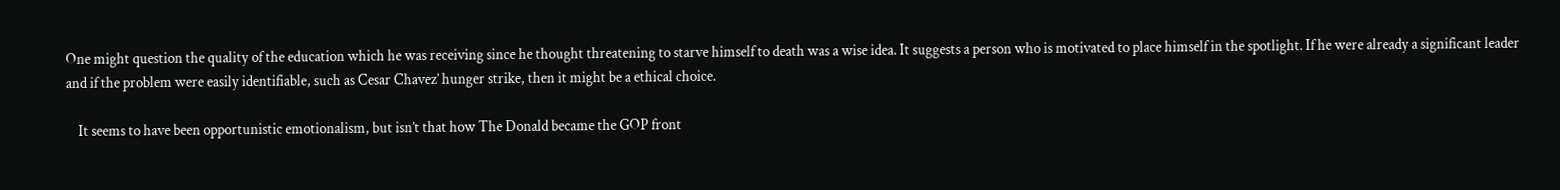One might question the quality of the education which he was receiving since he thought threatening to starve himself to death was a wise idea. It suggests a person who is motivated to place himself in the spotlight. If he were already a significant leader and if the problem were easily identifiable, such as Cesar Chavez’ hunger strike, then it might be a ethical choice.

    It seems to have been opportunistic emotionalism, but isn’t that how The Donald became the GOP front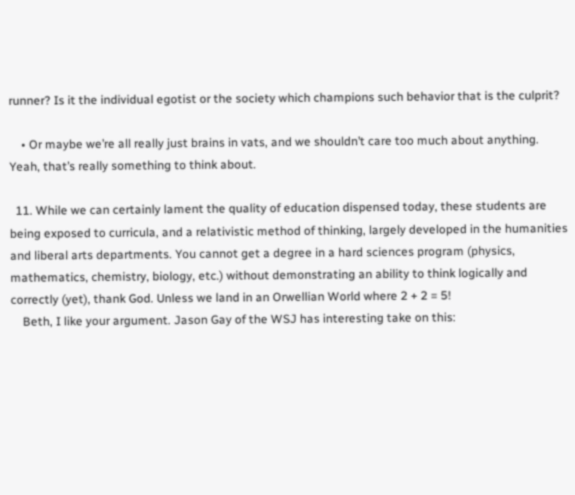runner? Is it the individual egotist or the society which champions such behavior that is the culprit?

    • Or maybe we’re all really just brains in vats, and we shouldn’t care too much about anything. Yeah, that’s really something to think about.

  11. While we can certainly lament the quality of education dispensed today, these students are being exposed to curricula, and a relativistic method of thinking, largely developed in the humanities and liberal arts departments. You cannot get a degree in a hard sciences program (physics, mathematics, chemistry, biology, etc.) without demonstrating an ability to think logically and correctly (yet), thank God. Unless we land in an Orwellian World where 2 + 2 = 5!
    Beth, I like your argument. Jason Gay of the WSJ has interesting take on this: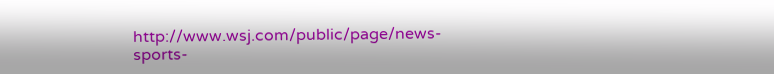http://www.wsj.com/public/page/news-sports-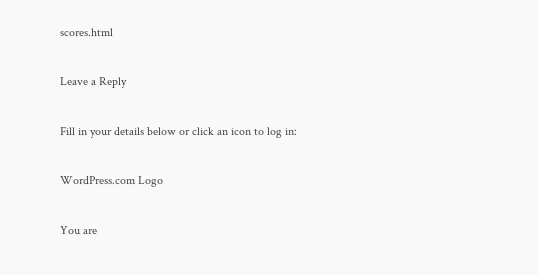scores.html

Leave a Reply

Fill in your details below or click an icon to log in:

WordPress.com Logo

You are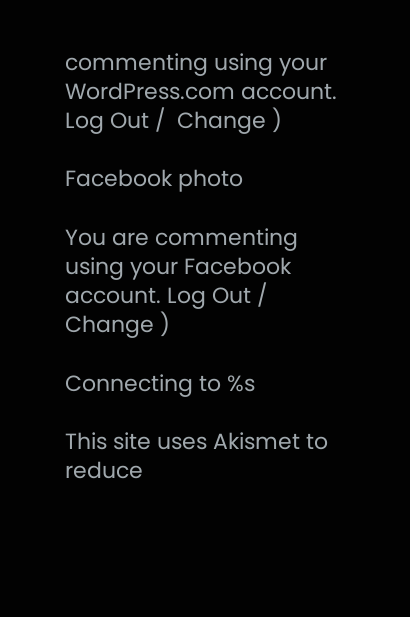commenting using your WordPress.com account. Log Out /  Change )

Facebook photo

You are commenting using your Facebook account. Log Out /  Change )

Connecting to %s

This site uses Akismet to reduce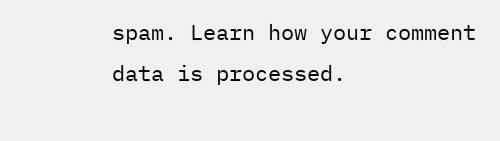spam. Learn how your comment data is processed.